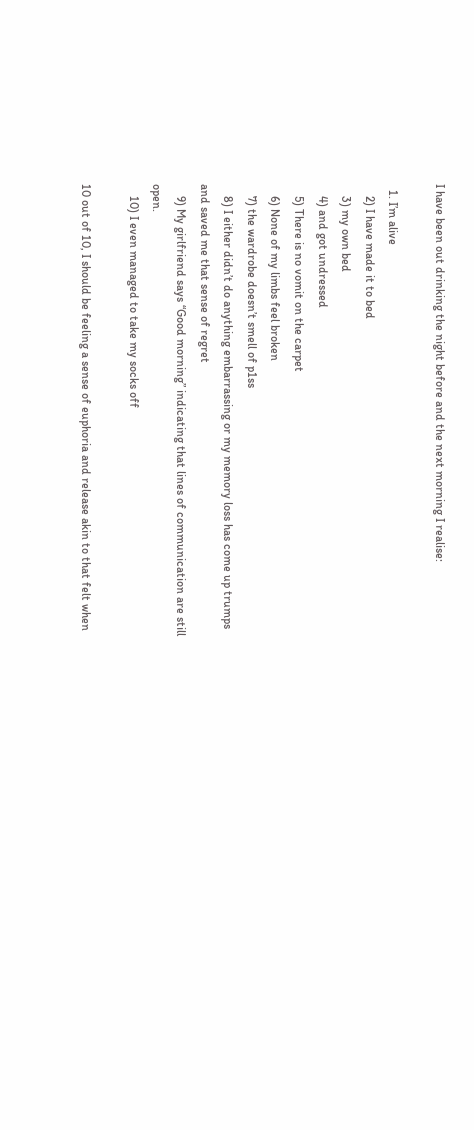I have been out drinking the night before and the next morning I realise:

  1. I’m alive
    2) I have made it to bed
    3) my own bed
    4) and got undressed
    5) There is no vomit on the carpet
    6) None of my limbs feel broken
    7) the wardrobe doesn’t smell of p1ss
    8) I either didn’t do anything embarrassing or my memory loss has come up trumps and saved me that sense of regret
    9) My girlfriend says “Good morning” indicating that lines of communication are still open.
    10) I even managed to take my socks off

10 out of 10, I should be feeling a sense of euphoria and release akin to that felt when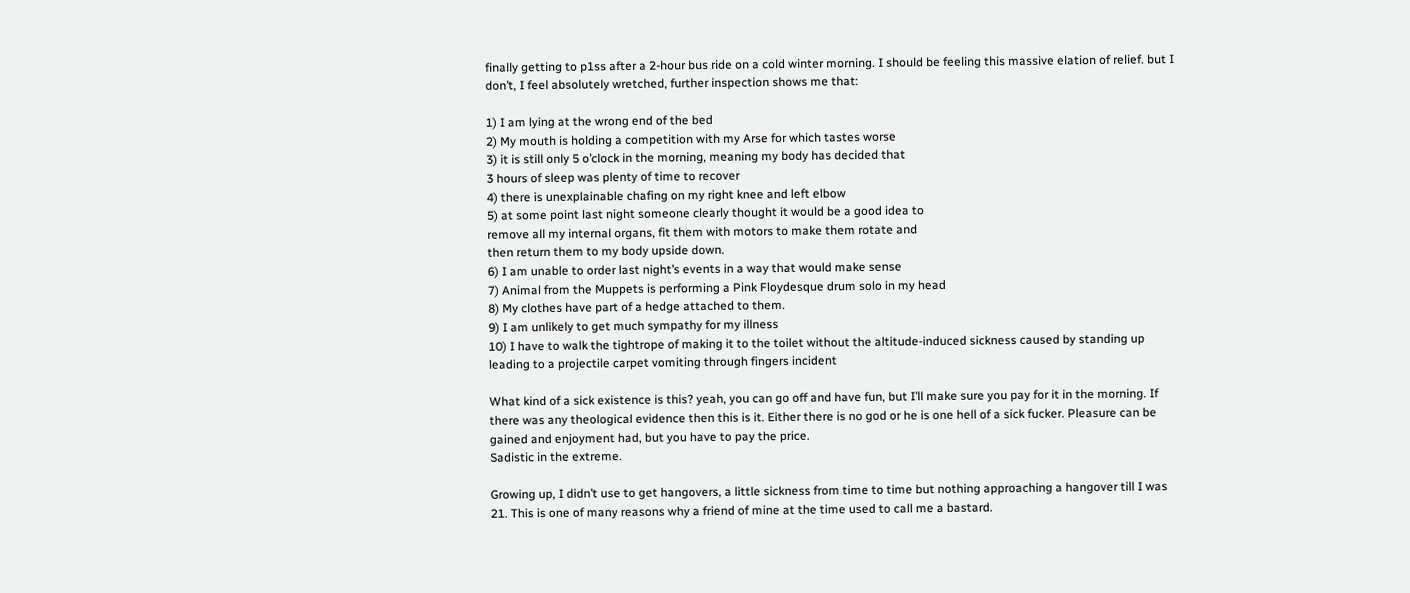finally getting to p1ss after a 2-hour bus ride on a cold winter morning. I should be feeling this massive elation of relief. but I don’t, I feel absolutely wretched, further inspection shows me that:

1) I am lying at the wrong end of the bed
2) My mouth is holding a competition with my Arse for which tastes worse
3) it is still only 5 o’clock in the morning, meaning my body has decided that
3 hours of sleep was plenty of time to recover
4) there is unexplainable chafing on my right knee and left elbow
5) at some point last night someone clearly thought it would be a good idea to
remove all my internal organs, fit them with motors to make them rotate and
then return them to my body upside down.
6) I am unable to order last night’s events in a way that would make sense
7) Animal from the Muppets is performing a Pink Floydesque drum solo in my head
8) My clothes have part of a hedge attached to them.
9) I am unlikely to get much sympathy for my illness
10) I have to walk the tightrope of making it to the toilet without the altitude-induced sickness caused by standing up leading to a projectile carpet vomiting through fingers incident

What kind of a sick existence is this? yeah, you can go off and have fun, but I’ll make sure you pay for it in the morning. If there was any theological evidence then this is it. Either there is no god or he is one hell of a sick fucker. Pleasure can be gained and enjoyment had, but you have to pay the price.
Sadistic in the extreme.

Growing up, I didn’t use to get hangovers, a little sickness from time to time but nothing approaching a hangover till I was 21. This is one of many reasons why a friend of mine at the time used to call me a bastard.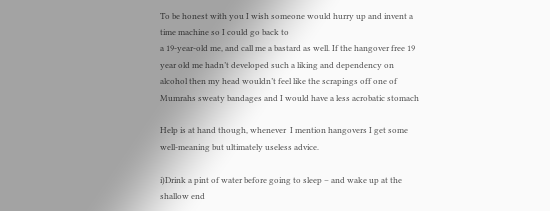To be honest with you I wish someone would hurry up and invent a time machine so I could go back to
a 19-year-old me, and call me a bastard as well. If the hangover free 19 year old me hadn’t developed such a liking and dependency on alcohol then my head wouldn’t feel like the scrapings off one of Mumrahs sweaty bandages and I would have a less acrobatic stomach

Help is at hand though, whenever  I mention hangovers I get some well-meaning but ultimately useless advice.

i)Drink a pint of water before going to sleep – and wake up at the shallow end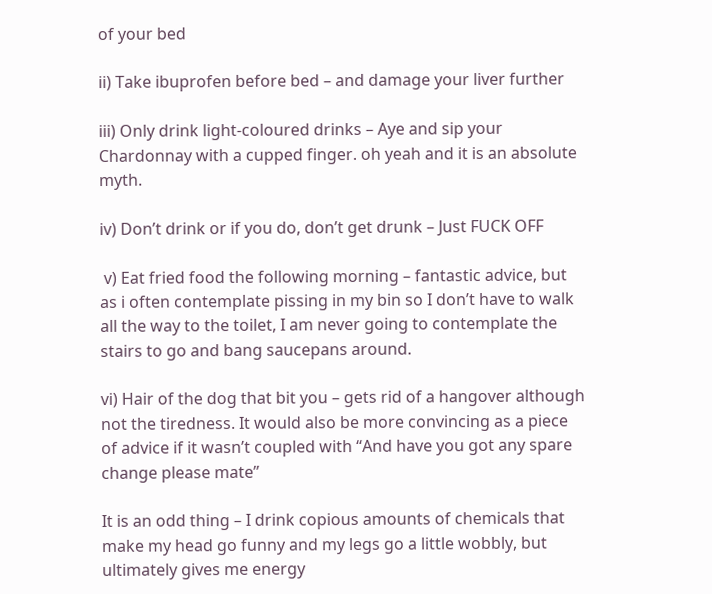of your bed

ii) Take ibuprofen before bed – and damage your liver further

iii) Only drink light-coloured drinks – Aye and sip your Chardonnay with a cupped finger. oh yeah and it is an absolute myth.

iv) Don’t drink or if you do, don’t get drunk – Just FUCK OFF

 v) Eat fried food the following morning – fantastic advice, but as i often contemplate pissing in my bin so I don’t have to walk all the way to the toilet, I am never going to contemplate the stairs to go and bang saucepans around.

vi) Hair of the dog that bit you – gets rid of a hangover although not the tiredness. It would also be more convincing as a piece of advice if it wasn’t coupled with “And have you got any spare change please mate”

It is an odd thing – I drink copious amounts of chemicals that make my head go funny and my legs go a little wobbly, but ultimately gives me energy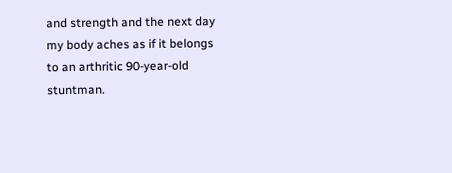and strength and the next day my body aches as if it belongs to an arthritic 90-year-old stuntman.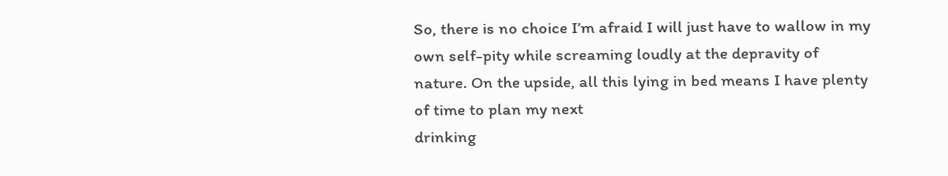So, there is no choice I’m afraid I will just have to wallow in my own self-pity while screaming loudly at the depravity of nature. On the upside, all this lying in bed means I have plenty of time to plan my next
drinking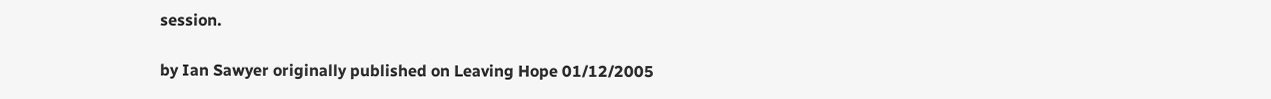session.

by Ian Sawyer originally published on Leaving Hope 01/12/2005